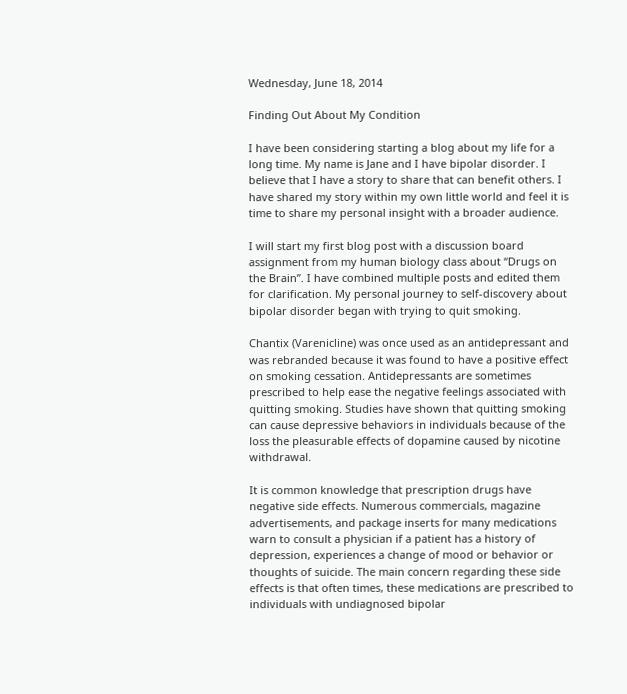Wednesday, June 18, 2014

Finding Out About My Condition

I have been considering starting a blog about my life for a long time. My name is Jane and I have bipolar disorder. I believe that I have a story to share that can benefit others. I have shared my story within my own little world and feel it is time to share my personal insight with a broader audience.

I will start my first blog post with a discussion board assignment from my human biology class about “Drugs on the Brain”. I have combined multiple posts and edited them for clarification. My personal journey to self-discovery about bipolar disorder began with trying to quit smoking.

Chantix (Varenicline) was once used as an antidepressant and was rebranded because it was found to have a positive effect on smoking cessation. Antidepressants are sometimes prescribed to help ease the negative feelings associated with quitting smoking. Studies have shown that quitting smoking can cause depressive behaviors in individuals because of the loss the pleasurable effects of dopamine caused by nicotine withdrawal.

It is common knowledge that prescription drugs have negative side effects. Numerous commercials, magazine advertisements, and package inserts for many medications warn to consult a physician if a patient has a history of depression, experiences a change of mood or behavior or thoughts of suicide. The main concern regarding these side effects is that often times, these medications are prescribed to individuals with undiagnosed bipolar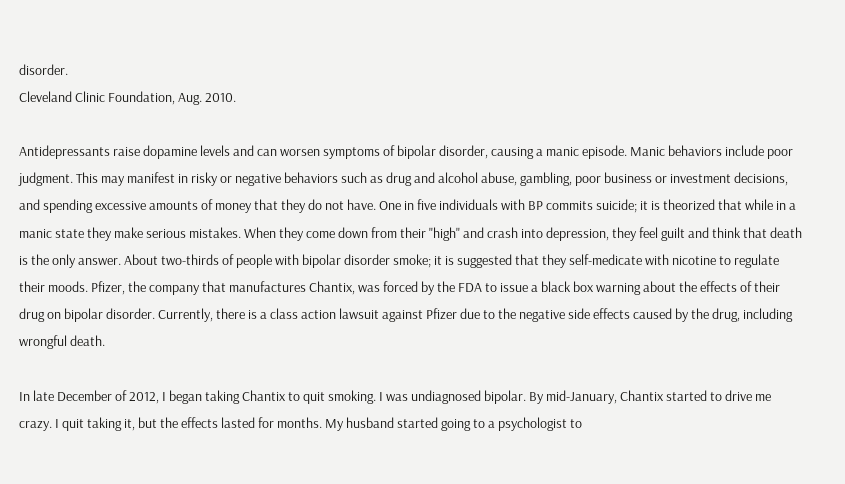disorder.
Cleveland Clinic Foundation, Aug. 2010.

Antidepressants raise dopamine levels and can worsen symptoms of bipolar disorder, causing a manic episode. Manic behaviors include poor judgment. This may manifest in risky or negative behaviors such as drug and alcohol abuse, gambling, poor business or investment decisions, and spending excessive amounts of money that they do not have. One in five individuals with BP commits suicide; it is theorized that while in a manic state they make serious mistakes. When they come down from their "high" and crash into depression, they feel guilt and think that death is the only answer. About two-thirds of people with bipolar disorder smoke; it is suggested that they self-medicate with nicotine to regulate their moods. Pfizer, the company that manufactures Chantix, was forced by the FDA to issue a black box warning about the effects of their drug on bipolar disorder. Currently, there is a class action lawsuit against Pfizer due to the negative side effects caused by the drug, including wrongful death.

In late December of 2012, I began taking Chantix to quit smoking. I was undiagnosed bipolar. By mid-January, Chantix started to drive me crazy. I quit taking it, but the effects lasted for months. My husband started going to a psychologist to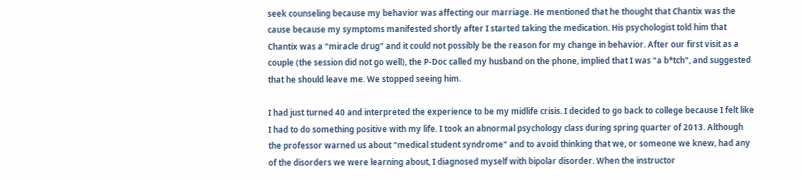seek counseling because my behavior was affecting our marriage. He mentioned that he thought that Chantix was the cause because my symptoms manifested shortly after I started taking the medication. His psychologist told him that Chantix was a "miracle drug" and it could not possibly be the reason for my change in behavior. After our first visit as a couple (the session did not go well), the P-Doc called my husband on the phone, implied that I was "a b*tch", and suggested that he should leave me. We stopped seeing him.

I had just turned 40 and interpreted the experience to be my midlife crisis. I decided to go back to college because I felt like I had to do something positive with my life. I took an abnormal psychology class during spring quarter of 2013. Although the professor warned us about "medical student syndrome" and to avoid thinking that we, or someone we knew, had any of the disorders we were learning about, I diagnosed myself with bipolar disorder. When the instructor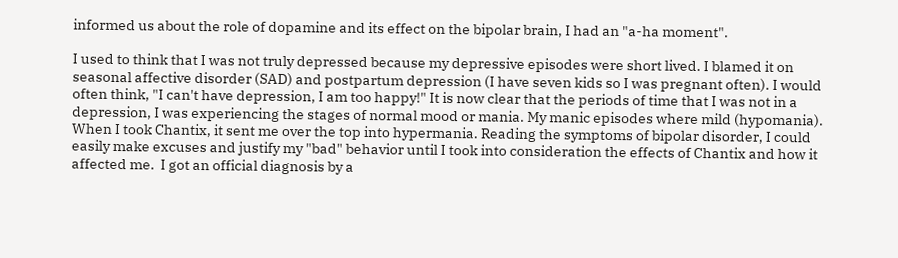informed us about the role of dopamine and its effect on the bipolar brain, I had an "a-ha moment".

I used to think that I was not truly depressed because my depressive episodes were short lived. I blamed it on seasonal affective disorder (SAD) and postpartum depression (I have seven kids so I was pregnant often). I would often think, "I can't have depression, I am too happy!" It is now clear that the periods of time that I was not in a depression, I was experiencing the stages of normal mood or mania. My manic episodes where mild (hypomania). When I took Chantix, it sent me over the top into hypermania. Reading the symptoms of bipolar disorder, I could easily make excuses and justify my "bad" behavior until I took into consideration the effects of Chantix and how it affected me.  I got an official diagnosis by a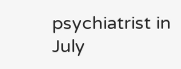psychiatrist in July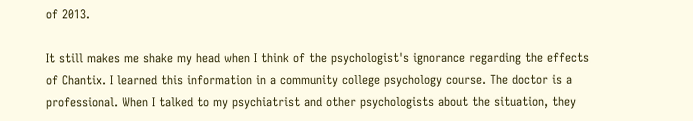of 2013.

It still makes me shake my head when I think of the psychologist's ignorance regarding the effects of Chantix. I learned this information in a community college psychology course. The doctor is a professional. When I talked to my psychiatrist and other psychologists about the situation, they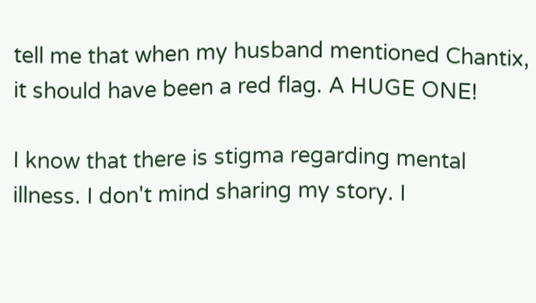tell me that when my husband mentioned Chantix, it should have been a red flag. A HUGE ONE!

I know that there is stigma regarding mental illness. I don't mind sharing my story. I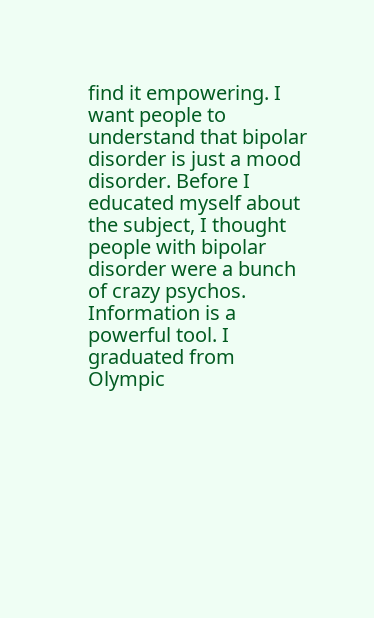find it empowering. I want people to understand that bipolar disorder is just a mood disorder. Before I educated myself about the subject, I thought people with bipolar disorder were a bunch of crazy psychos. Information is a powerful tool. I graduated from Olympic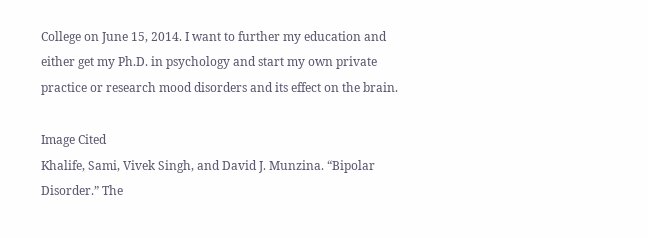College on June 15, 2014. I want to further my education and either get my Ph.D. in psychology and start my own private practice or research mood disorders and its effect on the brain.

Image Cited
Khalife, Sami, Vivek Singh, and David J. Munzina. “Bipolar Disorder.” The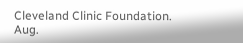Cleveland Clinic Foundation. Aug.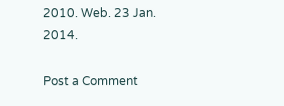2010. Web. 23 Jan. 2014.

Post a Comment